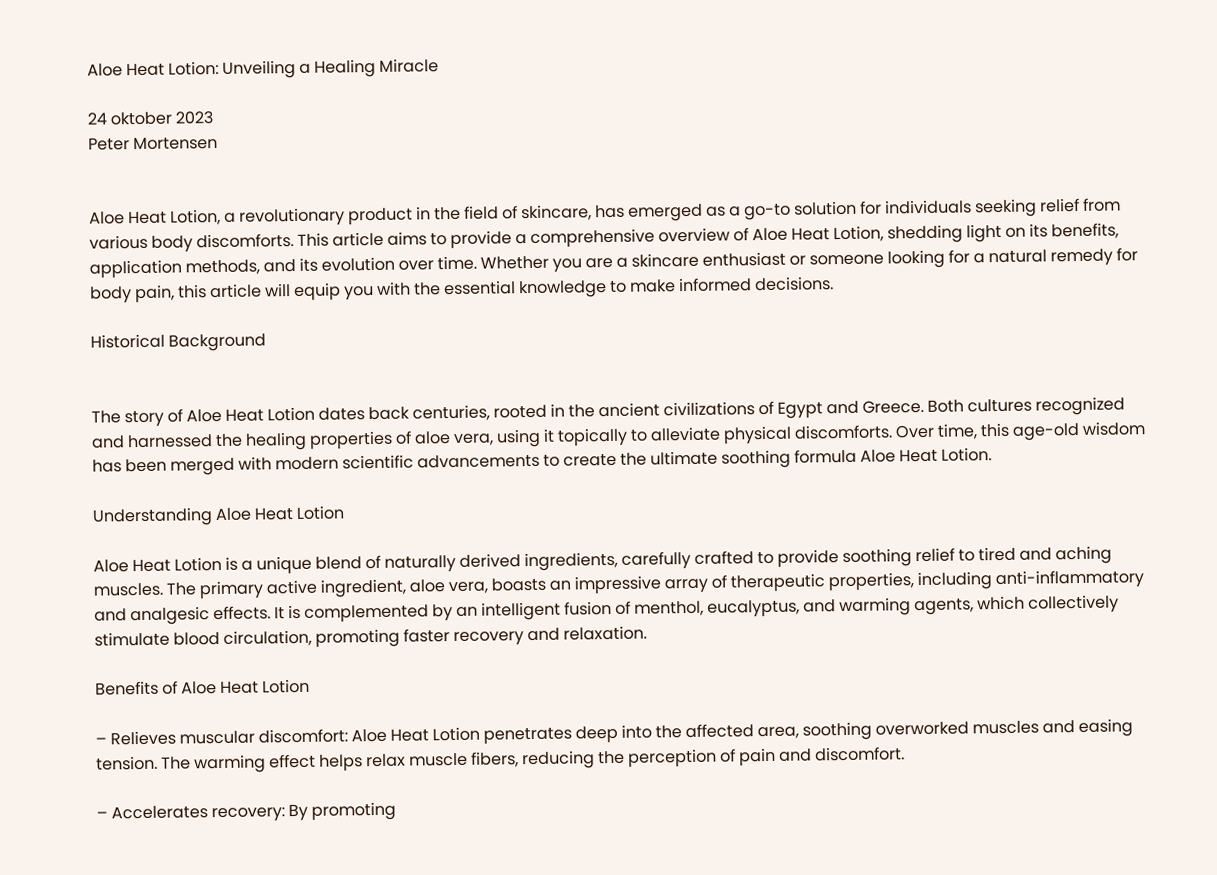Aloe Heat Lotion: Unveiling a Healing Miracle

24 oktober 2023
Peter Mortensen


Aloe Heat Lotion, a revolutionary product in the field of skincare, has emerged as a go-to solution for individuals seeking relief from various body discomforts. This article aims to provide a comprehensive overview of Aloe Heat Lotion, shedding light on its benefits, application methods, and its evolution over time. Whether you are a skincare enthusiast or someone looking for a natural remedy for body pain, this article will equip you with the essential knowledge to make informed decisions.

Historical Background


The story of Aloe Heat Lotion dates back centuries, rooted in the ancient civilizations of Egypt and Greece. Both cultures recognized and harnessed the healing properties of aloe vera, using it topically to alleviate physical discomforts. Over time, this age-old wisdom has been merged with modern scientific advancements to create the ultimate soothing formula Aloe Heat Lotion.

Understanding Aloe Heat Lotion

Aloe Heat Lotion is a unique blend of naturally derived ingredients, carefully crafted to provide soothing relief to tired and aching muscles. The primary active ingredient, aloe vera, boasts an impressive array of therapeutic properties, including anti-inflammatory and analgesic effects. It is complemented by an intelligent fusion of menthol, eucalyptus, and warming agents, which collectively stimulate blood circulation, promoting faster recovery and relaxation.

Benefits of Aloe Heat Lotion

– Relieves muscular discomfort: Aloe Heat Lotion penetrates deep into the affected area, soothing overworked muscles and easing tension. The warming effect helps relax muscle fibers, reducing the perception of pain and discomfort.

– Accelerates recovery: By promoting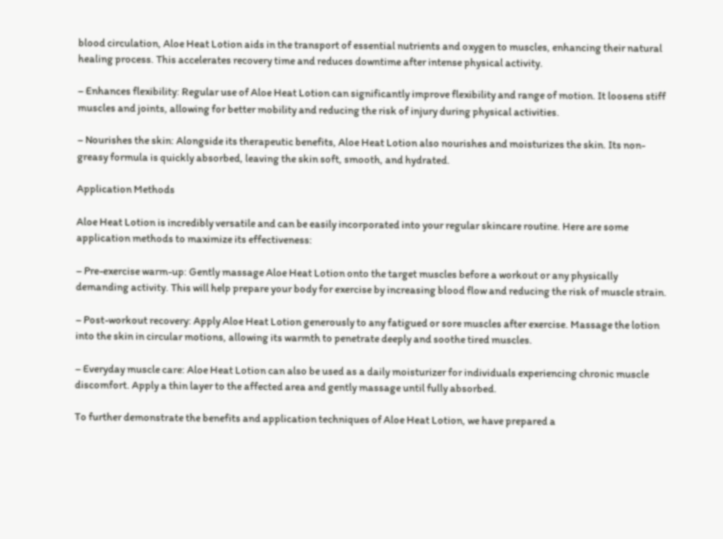blood circulation, Aloe Heat Lotion aids in the transport of essential nutrients and oxygen to muscles, enhancing their natural healing process. This accelerates recovery time and reduces downtime after intense physical activity.

– Enhances flexibility: Regular use of Aloe Heat Lotion can significantly improve flexibility and range of motion. It loosens stiff muscles and joints, allowing for better mobility and reducing the risk of injury during physical activities.

– Nourishes the skin: Alongside its therapeutic benefits, Aloe Heat Lotion also nourishes and moisturizes the skin. Its non-greasy formula is quickly absorbed, leaving the skin soft, smooth, and hydrated.

Application Methods

Aloe Heat Lotion is incredibly versatile and can be easily incorporated into your regular skincare routine. Here are some application methods to maximize its effectiveness:

– Pre-exercise warm-up: Gently massage Aloe Heat Lotion onto the target muscles before a workout or any physically demanding activity. This will help prepare your body for exercise by increasing blood flow and reducing the risk of muscle strain.

– Post-workout recovery: Apply Aloe Heat Lotion generously to any fatigued or sore muscles after exercise. Massage the lotion into the skin in circular motions, allowing its warmth to penetrate deeply and soothe tired muscles.

– Everyday muscle care: Aloe Heat Lotion can also be used as a daily moisturizer for individuals experiencing chronic muscle discomfort. Apply a thin layer to the affected area and gently massage until fully absorbed.

To further demonstrate the benefits and application techniques of Aloe Heat Lotion, we have prepared a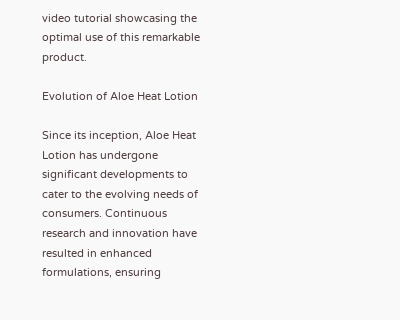video tutorial showcasing the optimal use of this remarkable product.

Evolution of Aloe Heat Lotion

Since its inception, Aloe Heat Lotion has undergone significant developments to cater to the evolving needs of consumers. Continuous research and innovation have resulted in enhanced formulations, ensuring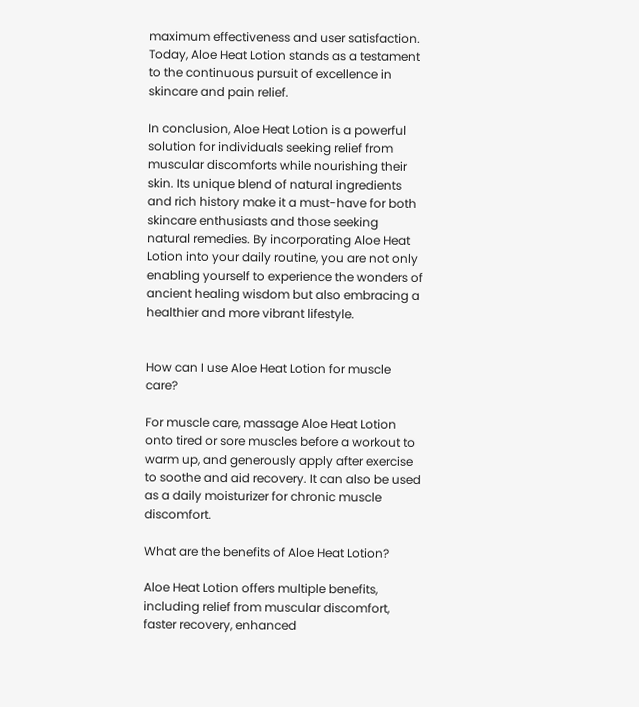maximum effectiveness and user satisfaction. Today, Aloe Heat Lotion stands as a testament to the continuous pursuit of excellence in skincare and pain relief.

In conclusion, Aloe Heat Lotion is a powerful solution for individuals seeking relief from muscular discomforts while nourishing their skin. Its unique blend of natural ingredients and rich history make it a must-have for both skincare enthusiasts and those seeking natural remedies. By incorporating Aloe Heat Lotion into your daily routine, you are not only enabling yourself to experience the wonders of ancient healing wisdom but also embracing a healthier and more vibrant lifestyle.


How can I use Aloe Heat Lotion for muscle care?

For muscle care, massage Aloe Heat Lotion onto tired or sore muscles before a workout to warm up, and generously apply after exercise to soothe and aid recovery. It can also be used as a daily moisturizer for chronic muscle discomfort.

What are the benefits of Aloe Heat Lotion?

Aloe Heat Lotion offers multiple benefits, including relief from muscular discomfort, faster recovery, enhanced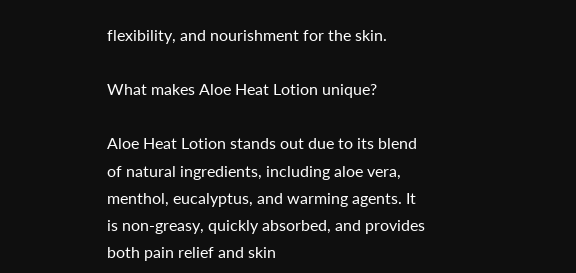flexibility, and nourishment for the skin.

What makes Aloe Heat Lotion unique?

Aloe Heat Lotion stands out due to its blend of natural ingredients, including aloe vera, menthol, eucalyptus, and warming agents. It is non-greasy, quickly absorbed, and provides both pain relief and skin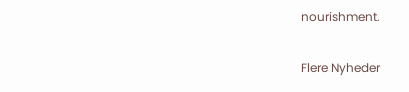nourishment.

Flere Nyheder